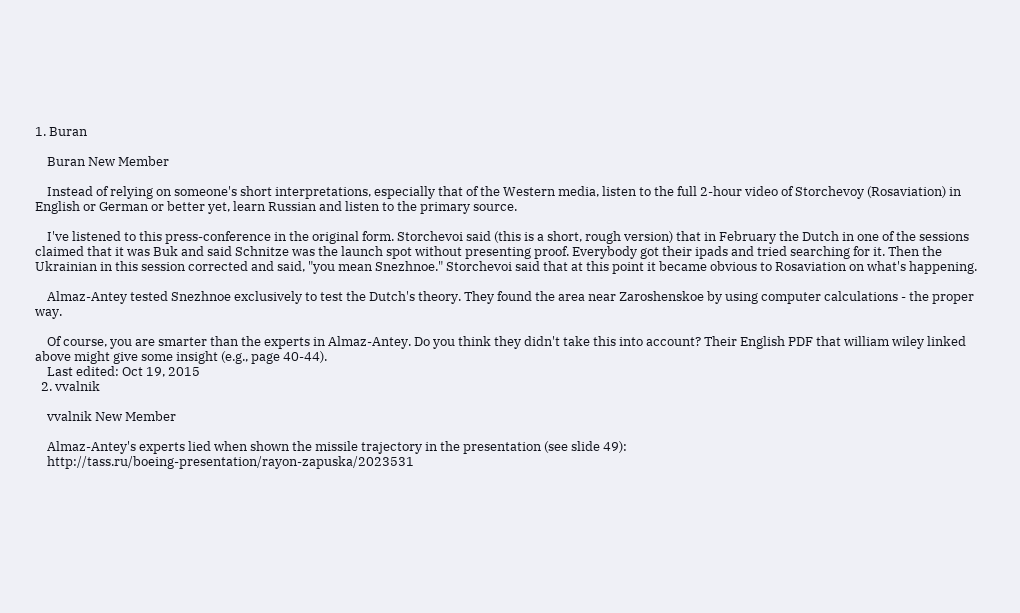1. Buran

    Buran New Member

    Instead of relying on someone's short interpretations, especially that of the Western media, listen to the full 2-hour video of Storchevoy (Rosaviation) in English or German or better yet, learn Russian and listen to the primary source.

    I've listened to this press-conference in the original form. Storchevoi said (this is a short, rough version) that in February the Dutch in one of the sessions claimed that it was Buk and said Schnitze was the launch spot without presenting proof. Everybody got their ipads and tried searching for it. Then the Ukrainian in this session corrected and said, "you mean Snezhnoe." Storchevoi said that at this point it became obvious to Rosaviation on what's happening.

    Almaz-Antey tested Snezhnoe exclusively to test the Dutch's theory. They found the area near Zaroshenskoe by using computer calculations - the proper way.

    Of course, you are smarter than the experts in Almaz-Antey. Do you think they didn't take this into account? Their English PDF that william wiley linked above might give some insight (e.g., page 40-44).
    Last edited: Oct 19, 2015
  2. vvalnik

    vvalnik New Member

    Almaz-Antey's experts lied when shown the missile trajectory in the presentation (see slide 49):
    http://tass.ru/boeing-presentation/rayon-zapuska/2023531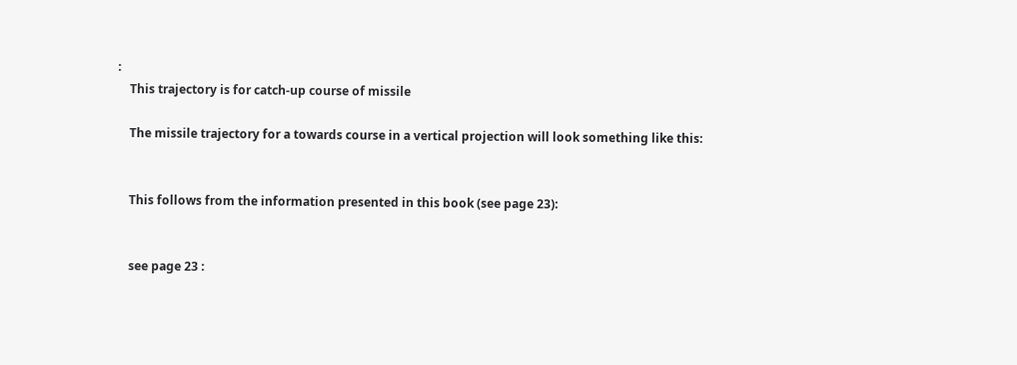:
    This trajectory is for catch-up course of missile

    The missile trajectory for a towards course in a vertical projection will look something like this:


    This follows from the information presented in this book (see page 23):


    see page 23 :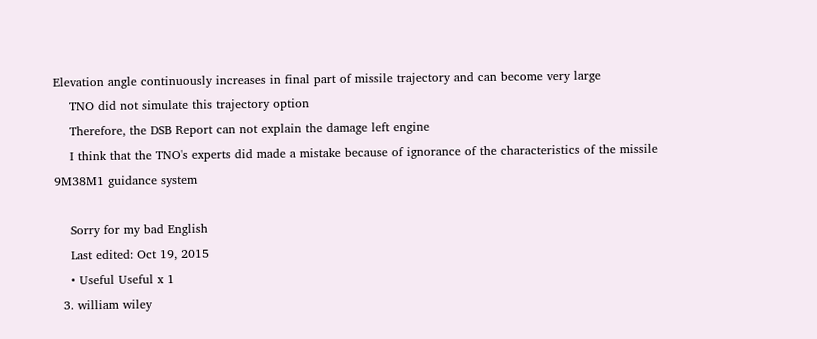Elevation angle continuously increases in final part of missile trajectory and can become very large
    TNO did not simulate this trajectory option
    Therefore, the DSB Report can not explain the damage left engine
    I think that the TNO's experts did made a mistake because of ignorance of the characteristics of the missile 9M38M1 guidance system

    Sorry for my bad English
    Last edited: Oct 19, 2015
    • Useful Useful x 1
  3. william wiley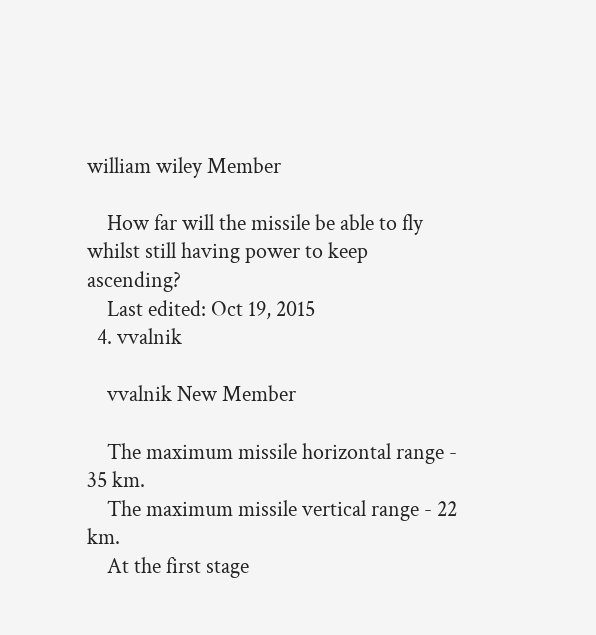william wiley Member

    How far will the missile be able to fly whilst still having power to keep ascending?
    Last edited: Oct 19, 2015
  4. vvalnik

    vvalnik New Member

    The maximum missile horizontal range - 35 km.
    The maximum missile vertical range - 22 km.
    At the first stage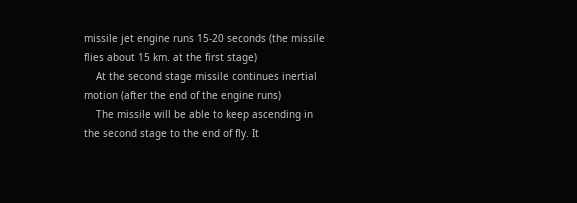missile jet engine runs 15-20 seconds (the missile flies about 15 km. at the first stage)
    At the second stage missile continues inertial motion (after the end of the engine runs)
    The missile will be able to keep ascending in the second stage to the end of fly. It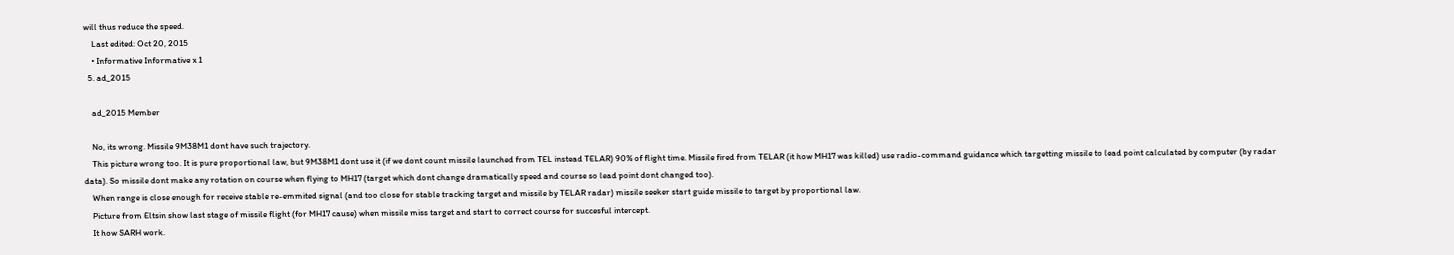will thus reduce the speed.
    Last edited: Oct 20, 2015
    • Informative Informative x 1
  5. ad_2015

    ad_2015 Member

    No, its wrong. Missile 9M38M1 dont have such trajectory.
    This picture wrong too. It is pure proportional law, but 9M38M1 dont use it (if we dont count missile launched from TEL instead TELAR) 90% of flight time. Missile fired from TELAR (it how MH17 was killed) use radio-command guidance which targetting missile to lead point calculated by computer (by radar data). So missile dont make any rotation on course when flying to MH17 (target which dont change dramatically speed and course so lead point dont changed too).
    When range is close enough for receive stable re-emmited signal (and too close for stable tracking target and missile by TELAR radar) missile seeker start guide missile to target by proportional law.
    Picture from Eltsin show last stage of missile flight (for MH17 cause) when missile miss target and start to correct course for succesful intercept.
    It how SARH work.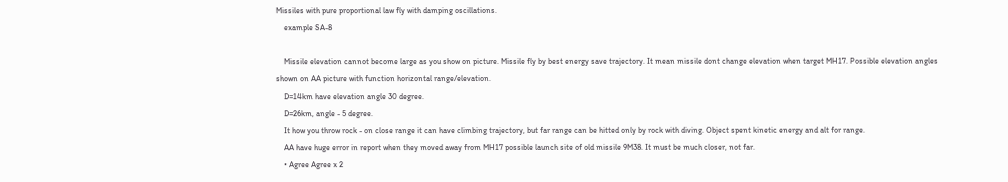Missiles with pure proportional law fly with damping oscillations.
    example SA-8

    Missile elevation cannot become large as you show on picture. Missile fly by best energy save trajectory. It mean missile dont change elevation when target MH17. Possible elevation angles shown on AA picture with function horizontal range/elevation.
    D=14km have elevation angle 30 degree.
    D=26km, angle - 5 degree.
    It how you throw rock - on close range it can have climbing trajectory, but far range can be hitted only by rock with diving. Object spent kinetic energy and alt for range.
    AA have huge error in report when they moved away from MH17 possible launch site of old missile 9M38. It must be much closer, not far.
    • Agree Agree x 2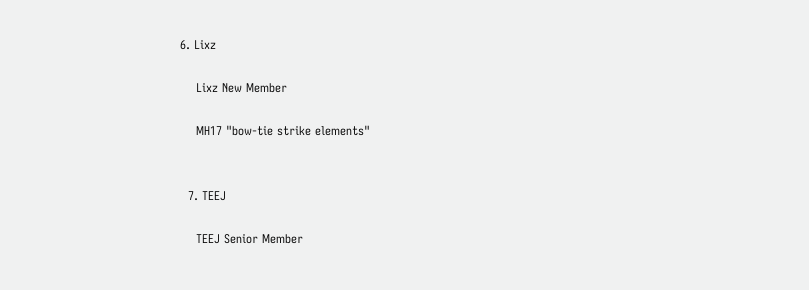6. Lixz

    Lixz New Member

    MH17 "bow-tie strike elements"


  7. TEEJ

    TEEJ Senior Member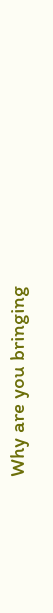Why are you bringing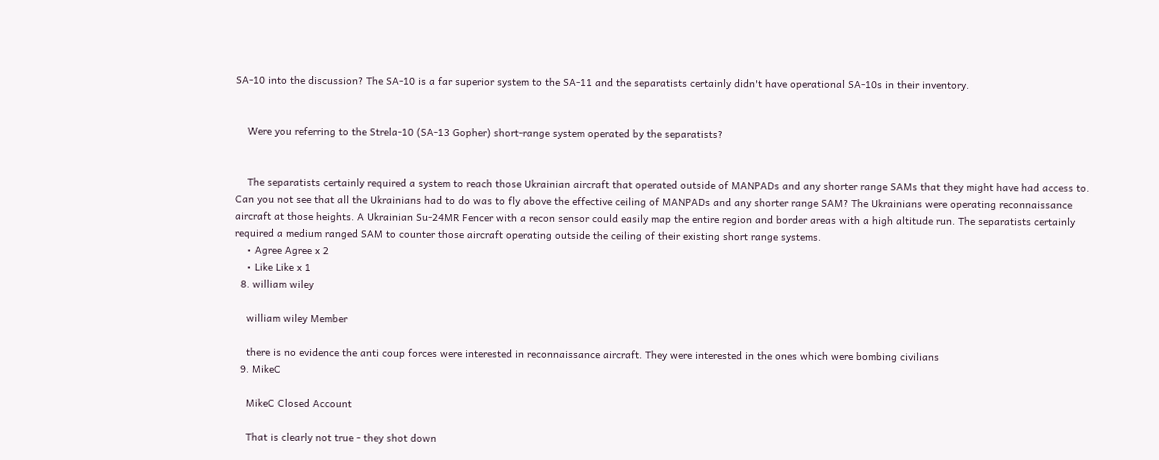SA-10 into the discussion? The SA-10 is a far superior system to the SA-11 and the separatists certainly didn't have operational SA-10s in their inventory.


    Were you referring to the Strela-10 (SA-13 Gopher) short-range system operated by the separatists?


    The separatists certainly required a system to reach those Ukrainian aircraft that operated outside of MANPADs and any shorter range SAMs that they might have had access to. Can you not see that all the Ukrainians had to do was to fly above the effective ceiling of MANPADs and any shorter range SAM? The Ukrainians were operating reconnaissance aircraft at those heights. A Ukrainian Su-24MR Fencer with a recon sensor could easily map the entire region and border areas with a high altitude run. The separatists certainly required a medium ranged SAM to counter those aircraft operating outside the ceiling of their existing short range systems.
    • Agree Agree x 2
    • Like Like x 1
  8. william wiley

    william wiley Member

    there is no evidence the anti coup forces were interested in reconnaissance aircraft. They were interested in the ones which were bombing civilians
  9. MikeC

    MikeC Closed Account

    That is clearly not true - they shot down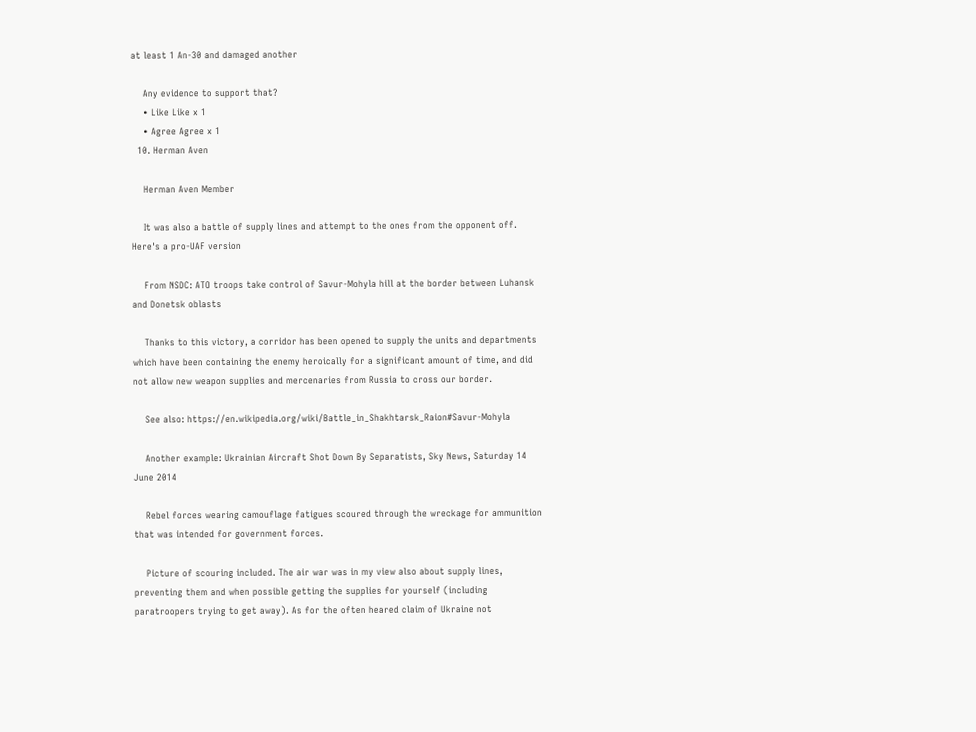at least 1 An-30 and damaged another

    Any evidence to support that?
    • Like Like x 1
    • Agree Agree x 1
  10. Herman Aven

    Herman Aven Member

    It was also a battle of supply lines and attempt to the ones from the opponent off. Here's a pro-UAF version

    From NSDC: ATO troops take control of Savur-Mohyla hill at the border between Luhansk and Donetsk oblasts

    Thanks to this victory, a corridor has been opened to supply the units and departments which have been containing the enemy heroically for a significant amount of time, and did not allow new weapon supplies and mercenaries from Russia to cross our border.

    See also: https://en.wikipedia.org/wiki/Battle_in_Shakhtarsk_Raion#Savur-Mohyla

    Another example: Ukrainian Aircraft Shot Down By Separatists, Sky News, Saturday 14 June 2014

    Rebel forces wearing camouflage fatigues scoured through the wreckage for ammunition that was intended for government forces.

    Picture of scouring included. The air war was in my view also about supply lines, preventing them and when possible getting the supplies for yourself (including paratroopers trying to get away). As for the often heared claim of Ukraine not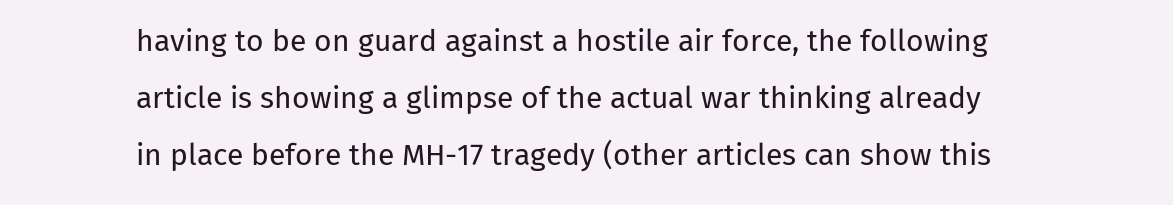having to be on guard against a hostile air force, the following article is showing a glimpse of the actual war thinking already in place before the MH-17 tragedy (other articles can show this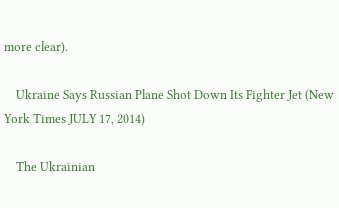more clear).

    Ukraine Says Russian Plane Shot Down Its Fighter Jet (New York Times JULY 17, 2014)

    The Ukrainian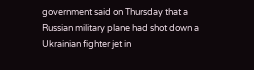government said on Thursday that a Russian military plane had shot down a Ukrainian fighter jet in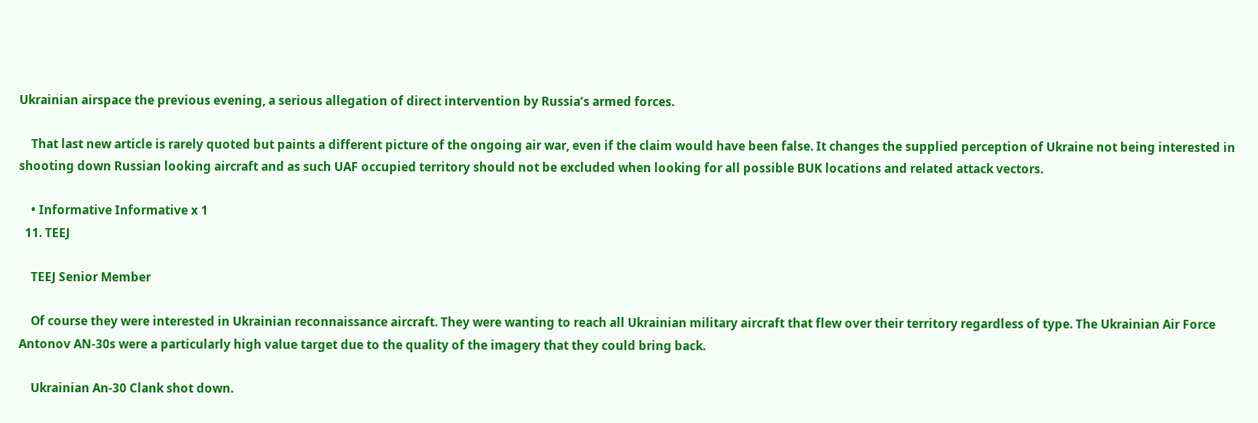Ukrainian airspace the previous evening, a serious allegation of direct intervention by Russia’s armed forces.

    That last new article is rarely quoted but paints a different picture of the ongoing air war, even if the claim would have been false. It changes the supplied perception of Ukraine not being interested in shooting down Russian looking aircraft and as such UAF occupied territory should not be excluded when looking for all possible BUK locations and related attack vectors.

    • Informative Informative x 1
  11. TEEJ

    TEEJ Senior Member

    Of course they were interested in Ukrainian reconnaissance aircraft. They were wanting to reach all Ukrainian military aircraft that flew over their territory regardless of type. The Ukrainian Air Force Antonov AN-30s were a particularly high value target due to the quality of the imagery that they could bring back.

    Ukrainian An-30 Clank shot down.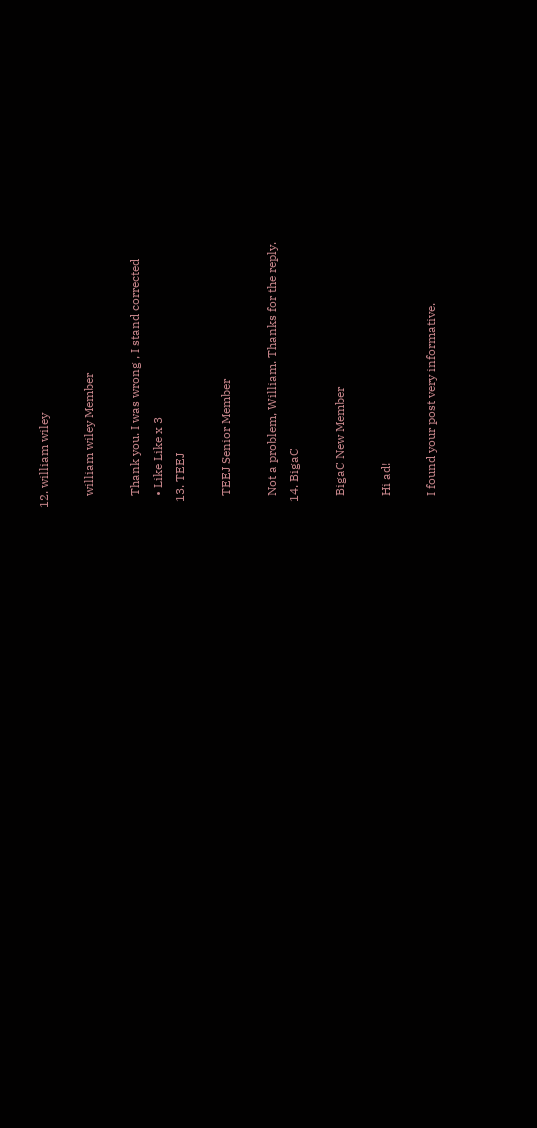12. william wiley

    william wiley Member

    Thank you. I was wrong , I stand corrected
    • Like Like x 3
  13. TEEJ

    TEEJ Senior Member

    Not a problem, William. Thanks for the reply.
  14. BigaC

    BigaC New Member

    Hi ad!

    I found your post very informative.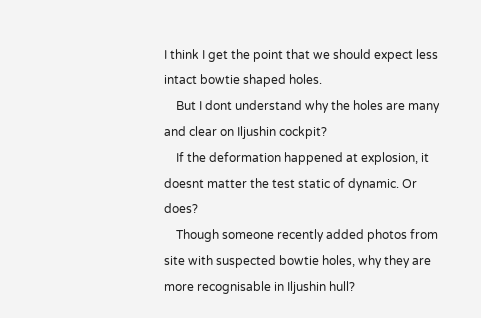I think I get the point that we should expect less intact bowtie shaped holes.
    But I dont understand why the holes are many and clear on Iljushin cockpit?
    If the deformation happened at explosion, it doesnt matter the test static of dynamic. Or does?
    Though someone recently added photos from site with suspected bowtie holes, why they are more recognisable in Iljushin hull?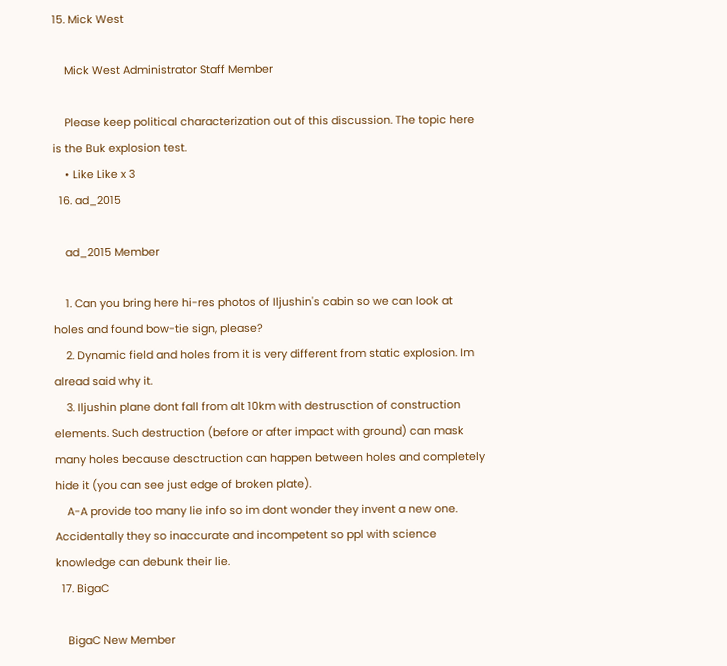15. Mick West

    Mick West Administrator Staff Member

    Please keep political characterization out of this discussion. The topic here is the Buk explosion test.
    • Like Like x 3
  16. ad_2015

    ad_2015 Member

    1. Can you bring here hi-res photos of Iljushin's cabin so we can look at holes and found bow-tie sign, please?
    2. Dynamic field and holes from it is very different from static explosion. Im alread said why it.
    3. Iljushin plane dont fall from alt 10km with destrusction of construction elements. Such destruction (before or after impact with ground) can mask many holes because desctruction can happen between holes and completely hide it (you can see just edge of broken plate).
    A-A provide too many lie info so im dont wonder they invent a new one. Accidentally they so inaccurate and incompetent so ppl with science knowledge can debunk their lie.
  17. BigaC

    BigaC New Member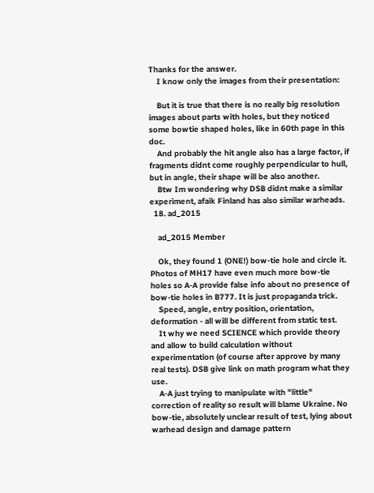Thanks for the answer.
    I know only the images from their presentation:

    But it is true that there is no really big resolution images about parts with holes, but they noticed some bowtie shaped holes, like in 60th page in this doc.
    And probably the hit angle also has a large factor, if fragments didnt come roughly perpendicular to hull, but in angle, their shape will be also another.
    Btw Im wondering why DSB didnt make a similar experiment, afaik Finland has also similar warheads.
  18. ad_2015

    ad_2015 Member

    Ok, they found 1 (ONE!) bow-tie hole and circle it. Photos of MH17 have even much more bow-tie holes so A-A provide false info about no presence of bow-tie holes in B777. It is just propaganda trick.
    Speed, angle, entry position, orientation, deformation - all will be different from static test.
    It why we need SCIENCE which provide theory and allow to build calculation without experimentation (of course after approve by many real tests). DSB give link on math program what they use.
    A-A just trying to manipulate with "little" correction of reality so result will blame Ukraine. No bow-tie, absolutely unclear result of test, lying about warhead design and damage pattern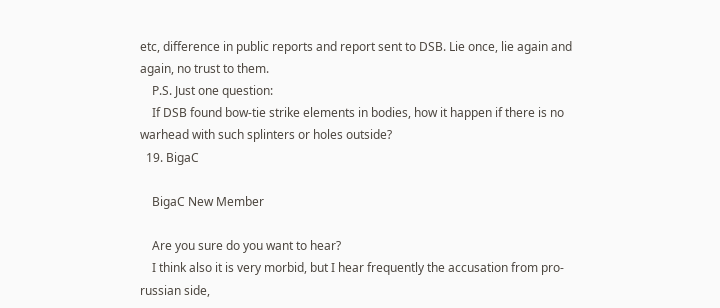etc, difference in public reports and report sent to DSB. Lie once, lie again and again, no trust to them.
    P.S. Just one question:
    If DSB found bow-tie strike elements in bodies, how it happen if there is no warhead with such splinters or holes outside?
  19. BigaC

    BigaC New Member

    Are you sure do you want to hear?
    I think also it is very morbid, but I hear frequently the accusation from pro-russian side,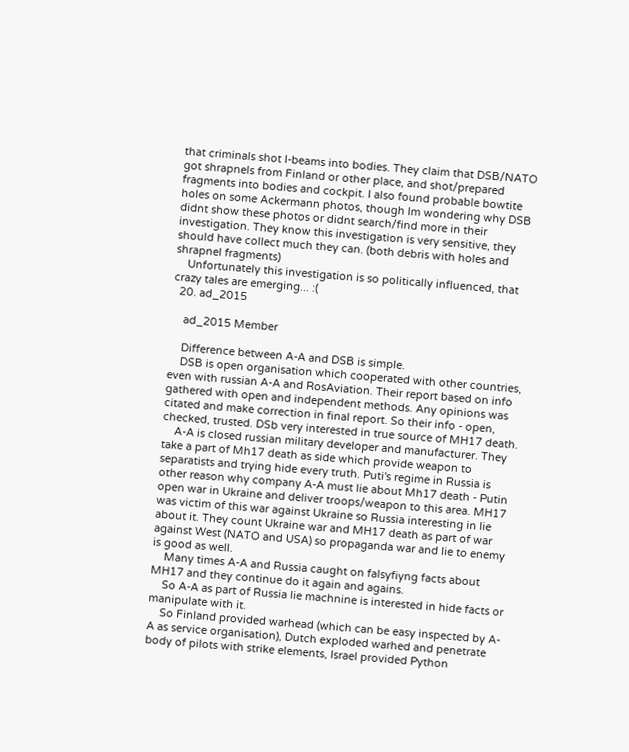that criminals shot I-beams into bodies. They claim that DSB/NATO got shrapnels from Finland or other place, and shot/prepared fragments into bodies and cockpit. I also found probable bowtite holes on some Ackermann photos, though Im wondering why DSB didnt show these photos or didnt search/find more in their investigation. They know this investigation is very sensitive, they should have collect much they can. (both debris with holes and shrapnel fragments)
    Unfortunately this investigation is so politically influenced, that crazy tales are emerging... :(
  20. ad_2015

    ad_2015 Member

    Difference between A-A and DSB is simple.
    DSB is open organisation which cooperated with other countries, even with russian A-A and RosAviation. Their report based on info gathered with open and independent methods. Any opinions was citated and make correction in final report. So their info - open, checked, trusted. DSb very interested in true source of MH17 death.
    A-A is closed russian military developer and manufacturer. They take a part of Mh17 death as side which provide weapon to separatists and trying hide every truth. Puti's regime in Russia is other reason why company A-A must lie about Mh17 death - Putin open war in Ukraine and deliver troops/weapon to this area. MH17 was victim of this war against Ukraine so Russia interesting in lie about it. They count Ukraine war and MH17 death as part of war against West (NATO and USA) so propaganda war and lie to enemy is good as well.
    Many times A-A and Russia caught on falsyfiyng facts about MH17 and they continue do it again and agains.
    So A-A as part of Russia lie machnine is interested in hide facts or manipulate with it.
    So Finland provided warhead (which can be easy inspected by A-A as service organisation), Dutch exploded warhed and penetrate body of pilots with strike elements, Israel provided Python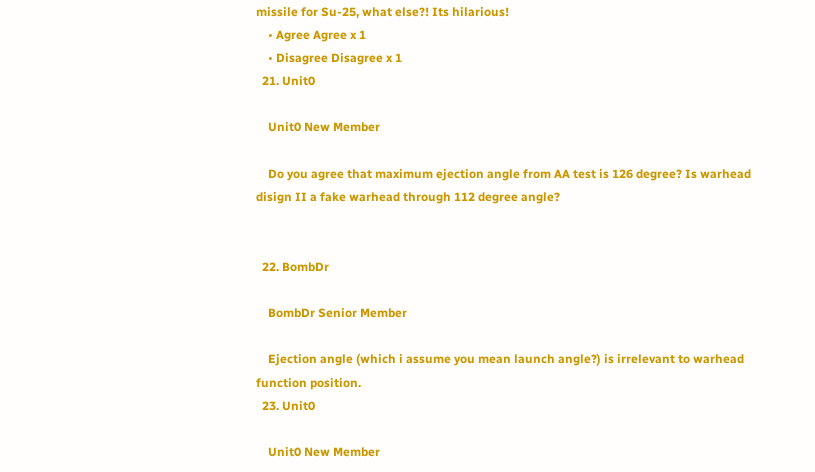missile for Su-25, what else?! Its hilarious!
    • Agree Agree x 1
    • Disagree Disagree x 1
  21. Unit0

    Unit0 New Member

    Do you agree that maximum ejection angle from AA test is 126 degree? Is warhead disign II a fake warhead through 112 degree angle?


  22. BombDr

    BombDr Senior Member

    Ejection angle (which i assume you mean launch angle?) is irrelevant to warhead function position.
  23. Unit0

    Unit0 New Member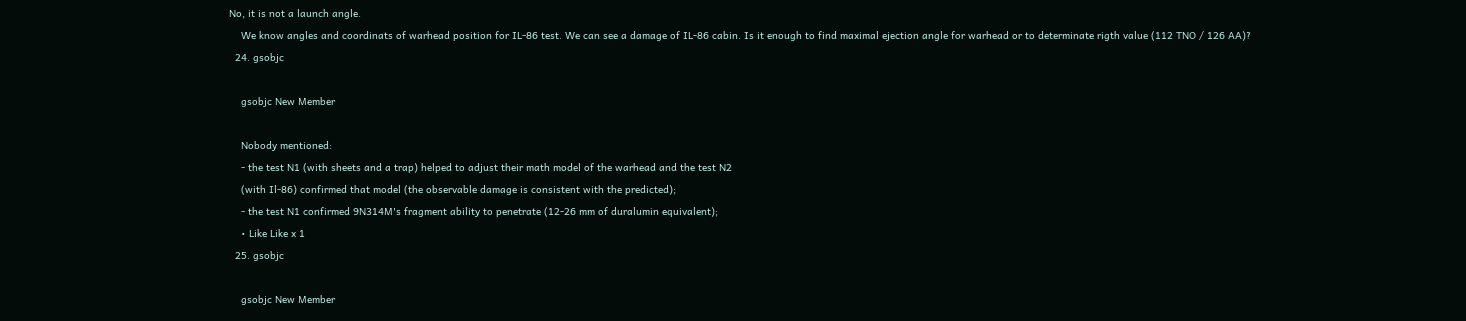No, it is not a launch angle.
    We know angles and coordinats of warhead position for IL-86 test. We can see a damage of IL-86 cabin. Is it enough to find maximal ejection angle for warhead or to determinate rigth value (112 TNO / 126 AA)?
  24. gsobjc

    gsobjc New Member

    Nobody mentioned:
    - the test N1 (with sheets and a trap) helped to adjust their math model of the warhead and the test N2
    (with Il-86) confirmed that model (the observable damage is consistent with the predicted);
    - the test N1 confirmed 9N314M's fragment ability to penetrate (12-26 mm of duralumin equivalent);
    • Like Like x 1
  25. gsobjc

    gsobjc New Member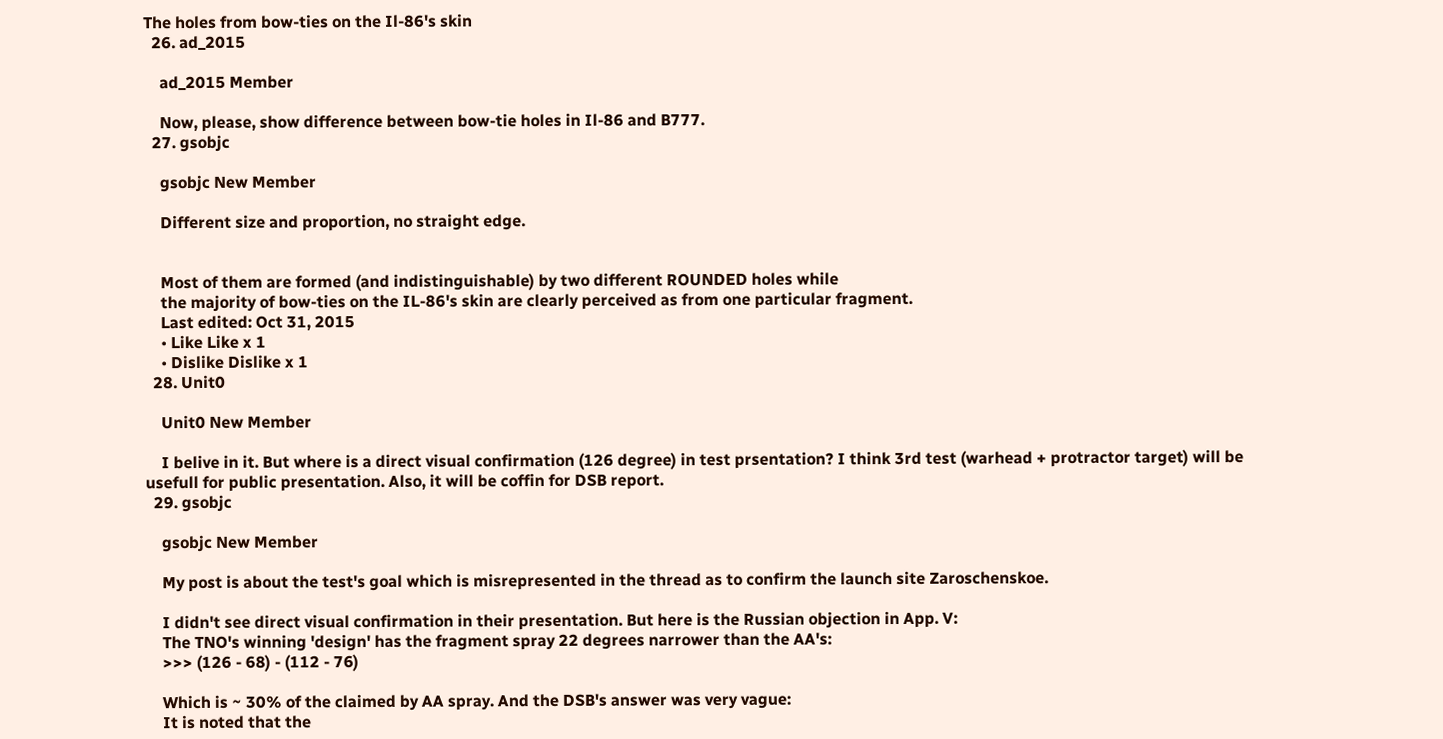The holes from bow-ties on the Il-86's skin
  26. ad_2015

    ad_2015 Member

    Now, please, show difference between bow-tie holes in Il-86 and B777.
  27. gsobjc

    gsobjc New Member

    Different size and proportion, no straight edge.


    Most of them are formed (and indistinguishable) by two different ROUNDED holes while
    the majority of bow-ties on the IL-86's skin are clearly perceived as from one particular fragment.
    Last edited: Oct 31, 2015
    • Like Like x 1
    • Dislike Dislike x 1
  28. Unit0

    Unit0 New Member

    I belive in it. But where is a direct visual confirmation (126 degree) in test prsentation? I think 3rd test (warhead + protractor target) will be usefull for public presentation. Also, it will be coffin for DSB report.
  29. gsobjc

    gsobjc New Member

    My post is about the test's goal which is misrepresented in the thread as to confirm the launch site Zaroschenskoe.

    I didn't see direct visual confirmation in their presentation. But here is the Russian objection in App. V:
    The TNO's winning 'design' has the fragment spray 22 degrees narrower than the AA's:
    >>> (126 - 68) - (112 - 76)

    Which is ~ 30% of the claimed by AA spray. And the DSB's answer was very vague:
    It is noted that the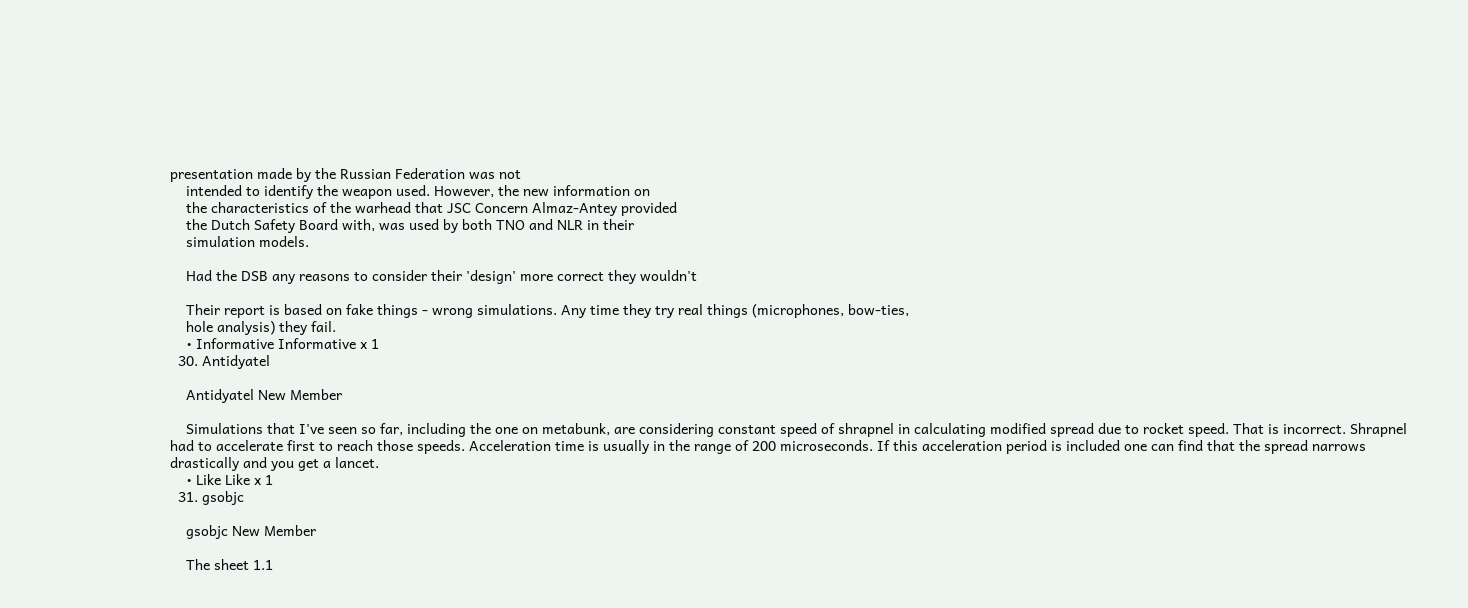presentation made by the Russian Federation was not
    intended to identify the weapon used. However, the new information on
    the characteristics of the warhead that JSC Concern Almaz-Antey provided
    the Dutch Safety Board with, was used by both TNO and NLR in their
    simulation models.

    Had the DSB any reasons to consider their 'design' more correct they wouldn't

    Their report is based on fake things - wrong simulations. Any time they try real things (microphones, bow-ties,
    hole analysis) they fail.
    • Informative Informative x 1
  30. Antidyatel

    Antidyatel New Member

    Simulations that I've seen so far, including the one on metabunk, are considering constant speed of shrapnel in calculating modified spread due to rocket speed. That is incorrect. Shrapnel had to accelerate first to reach those speeds. Acceleration time is usually in the range of 200 microseconds. If this acceleration period is included one can find that the spread narrows drastically and you get a lancet.
    • Like Like x 1
  31. gsobjc

    gsobjc New Member

    The sheet 1.1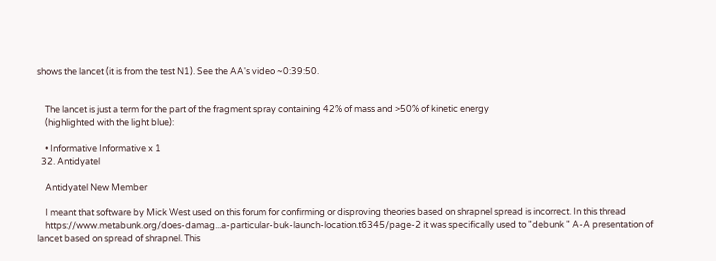shows the lancet (it is from the test N1). See the AA's video ~0:39:50.


    The lancet is just a term for the part of the fragment spray containing 42% of mass and >50% of kinetic energy
    (highlighted with the light blue):

    • Informative Informative x 1
  32. Antidyatel

    Antidyatel New Member

    I meant that software by Mick West used on this forum for confirming or disproving theories based on shrapnel spread is incorrect. In this thread
    https://www.metabunk.org/does-damag...a-particular-buk-launch-location.t6345/page-2 it was specifically used to "debunk " A-A presentation of lancet based on spread of shrapnel. This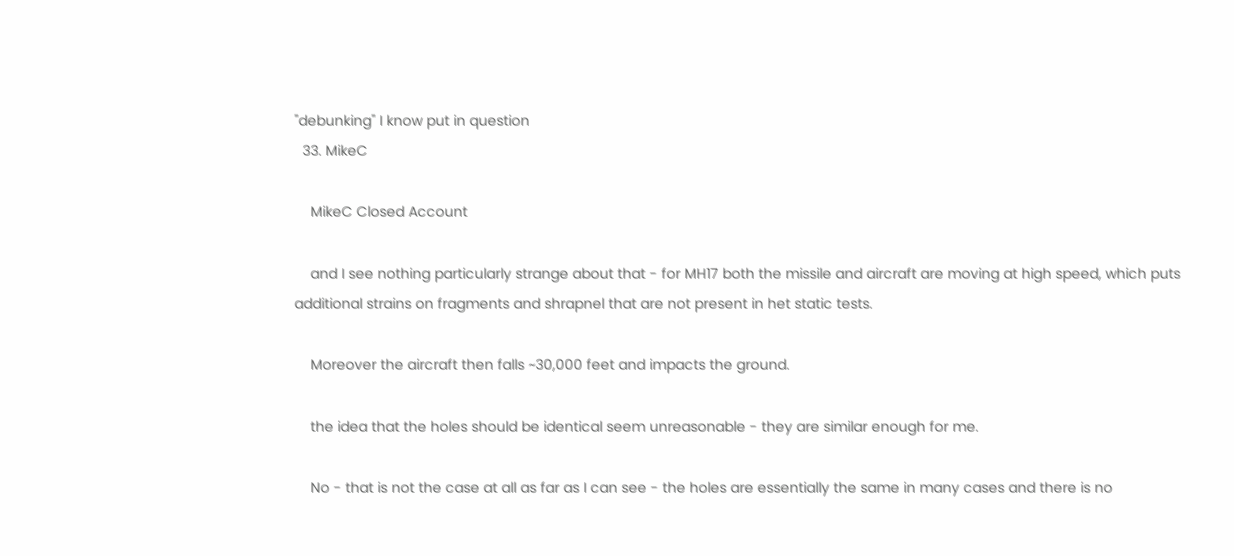"debunking" I know put in question
  33. MikeC

    MikeC Closed Account

    and I see nothing particularly strange about that - for MH17 both the missile and aircraft are moving at high speed, which puts additional strains on fragments and shrapnel that are not present in het static tests.

    Moreover the aircraft then falls ~30,000 feet and impacts the ground.

    the idea that the holes should be identical seem unreasonable - they are similar enough for me.

    No - that is not the case at all as far as I can see - the holes are essentially the same in many cases and there is no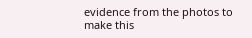evidence from the photos to make this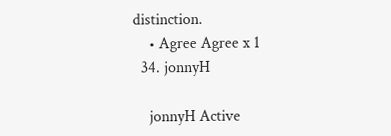distinction.
    • Agree Agree x 1
  34. jonnyH

    jonnyH Active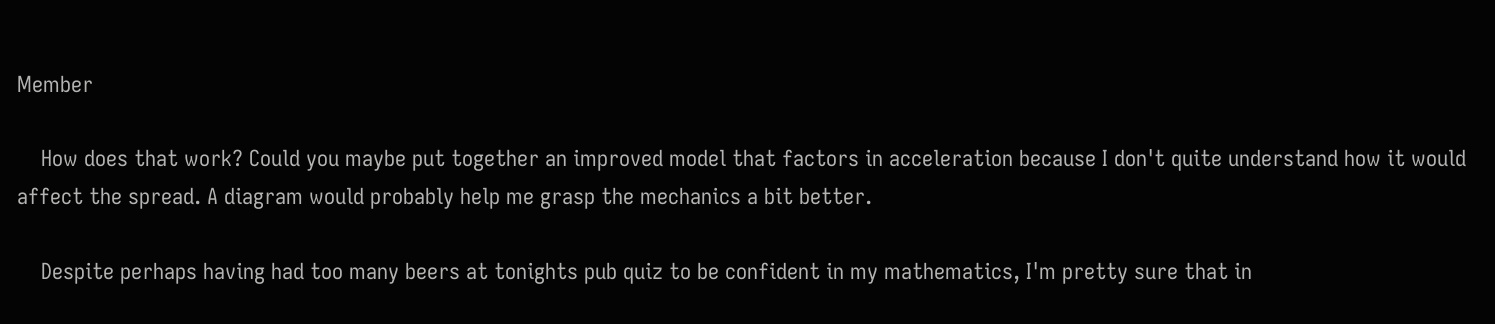Member

    How does that work? Could you maybe put together an improved model that factors in acceleration because I don't quite understand how it would affect the spread. A diagram would probably help me grasp the mechanics a bit better.

    Despite perhaps having had too many beers at tonights pub quiz to be confident in my mathematics, I'm pretty sure that in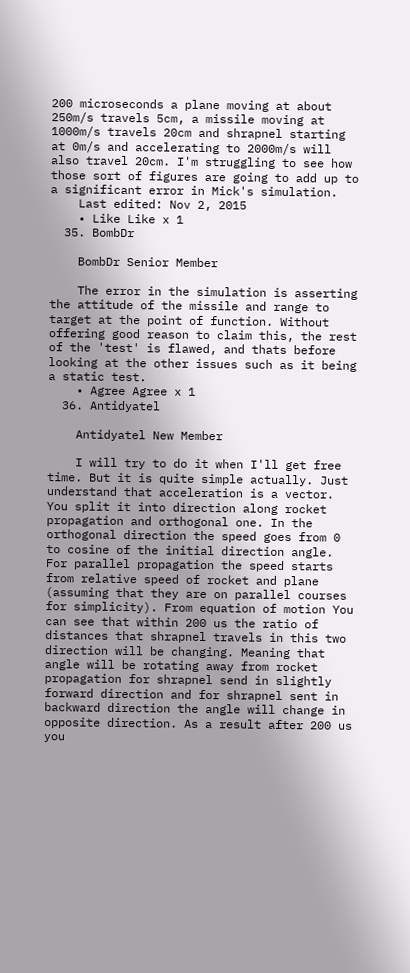200 microseconds a plane moving at about 250m/s travels 5cm, a missile moving at 1000m/s travels 20cm and shrapnel starting at 0m/s and accelerating to 2000m/s will also travel 20cm. I'm struggling to see how those sort of figures are going to add up to a significant error in Mick's simulation.
    Last edited: Nov 2, 2015
    • Like Like x 1
  35. BombDr

    BombDr Senior Member

    The error in the simulation is asserting the attitude of the missile and range to target at the point of function. Without offering good reason to claim this, the rest of the 'test' is flawed, and thats before looking at the other issues such as it being a static test.
    • Agree Agree x 1
  36. Antidyatel

    Antidyatel New Member

    I will try to do it when I'll get free time. But it is quite simple actually. Just understand that acceleration is a vector. You split it into direction along rocket propagation and orthogonal one. In the orthogonal direction the speed goes from 0 to cosine of the initial direction angle. For parallel propagation the speed starts from relative speed of rocket and plane (assuming that they are on parallel courses for simplicity). From equation of motion You can see that within 200 us the ratio of distances that shrapnel travels in this two direction will be changing. Meaning that angle will be rotating away from rocket propagation for shrapnel send in slightly forward direction and for shrapnel sent in backward direction the angle will change in opposite direction. As a result after 200 us you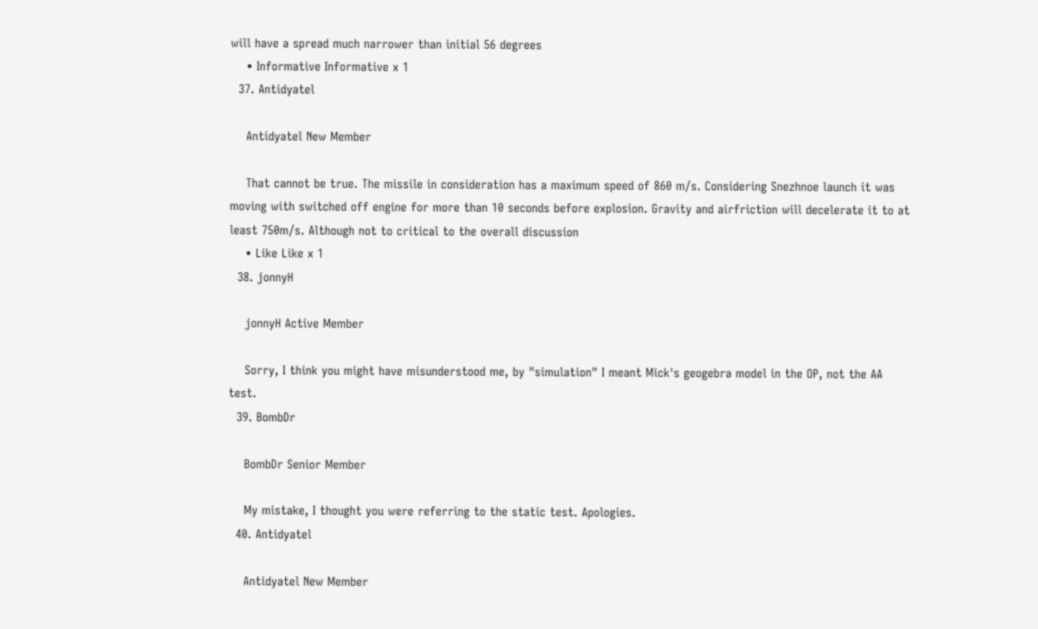will have a spread much narrower than initial 56 degrees
    • Informative Informative x 1
  37. Antidyatel

    Antidyatel New Member

    That cannot be true. The missile in consideration has a maximum speed of 860 m/s. Considering Snezhnoe launch it was moving with switched off engine for more than 10 seconds before explosion. Gravity and airfriction will decelerate it to at least 750m/s. Although not to critical to the overall discussion
    • Like Like x 1
  38. jonnyH

    jonnyH Active Member

    Sorry, I think you might have misunderstood me, by "simulation" I meant Mick's geogebra model in the OP, not the AA test.
  39. BombDr

    BombDr Senior Member

    My mistake, I thought you were referring to the static test. Apologies.
  40. Antidyatel

    Antidyatel New Member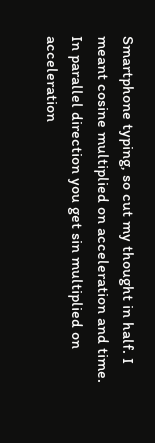Smartphone typing, so cut my thought in half. I meant cosine multiplied on acceleration and time. In parallel direction you get sin multiplied on acceleration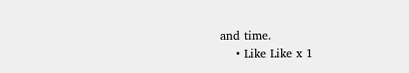and time.
    • Like Like x 1